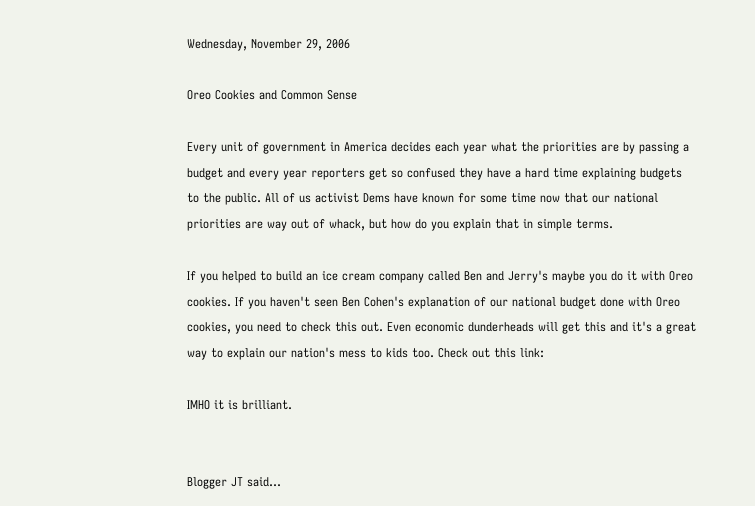Wednesday, November 29, 2006

Oreo Cookies and Common Sense

Every unit of government in America decides each year what the priorities are by passing a budget and every year reporters get so confused they have a hard time explaining budgets to the public. All of us activist Dems have known for some time now that our national priorities are way out of whack, but how do you explain that in simple terms.

If you helped to build an ice cream company called Ben and Jerry's maybe you do it with Oreo cookies. If you haven't seen Ben Cohen's explanation of our national budget done with Oreo cookies, you need to check this out. Even economic dunderheads will get this and it's a great way to explain our nation's mess to kids too. Check out this link:

IMHO it is brilliant.


Blogger JT said...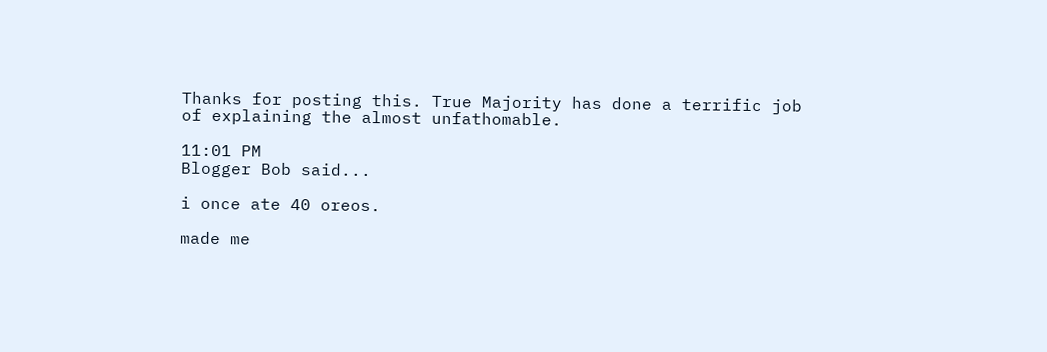Thanks for posting this. True Majority has done a terrific job of explaining the almost unfathomable.

11:01 PM
Blogger Bob said...

i once ate 40 oreos.

made me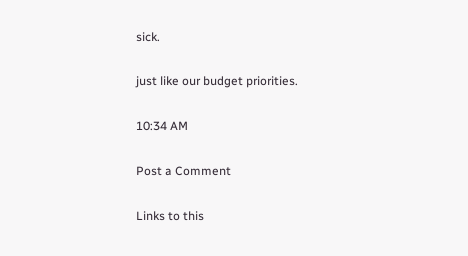sick.

just like our budget priorities.

10:34 AM

Post a Comment

Links to this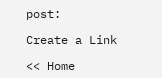post:

Create a Link

<< Home